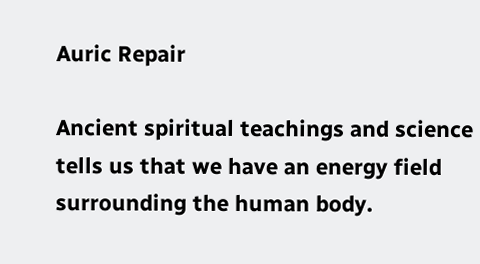Auric Repair

Ancient spiritual teachings and science tells us that we have an energy field surrounding the human body.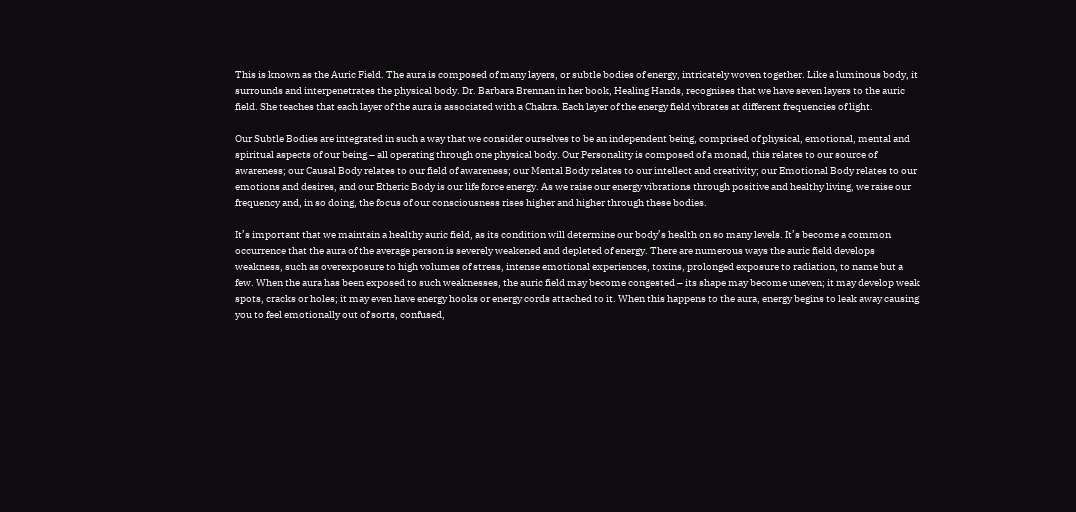This is known as the Auric Field. The aura is composed of many layers, or subtle bodies of energy, intricately woven together. Like a luminous body, it surrounds and interpenetrates the physical body. Dr. Barbara Brennan in her book, Healing Hands, recognises that we have seven layers to the auric field. She teaches that each layer of the aura is associated with a Chakra. Each layer of the energy field vibrates at different frequencies of light.

Our Subtle Bodies are integrated in such a way that we consider ourselves to be an independent being, comprised of physical, emotional, mental and spiritual aspects of our being – all operating through one physical body. Our Personality is composed of a monad, this relates to our source of awareness; our Causal Body relates to our field of awareness; our Mental Body relates to our intellect and creativity; our Emotional Body relates to our emotions and desires, and our Etheric Body is our life force energy. As we raise our energy vibrations through positive and healthy living, we raise our frequency and, in so doing, the focus of our consciousness rises higher and higher through these bodies.

It’s important that we maintain a healthy auric field, as its condition will determine our body’s health on so many levels. It’s become a common occurrence that the aura of the average person is severely weakened and depleted of energy. There are numerous ways the auric field develops weakness, such as overexposure to high volumes of stress, intense emotional experiences, toxins, prolonged exposure to radiation, to name but a few. When the aura has been exposed to such weaknesses, the auric field may become congested – its shape may become uneven; it may develop weak spots, cracks or holes; it may even have energy hooks or energy cords attached to it. When this happens to the aura, energy begins to leak away causing you to feel emotionally out of sorts, confused,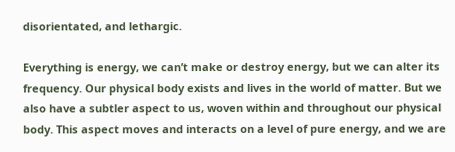disorientated, and lethargic.

Everything is energy, we can’t make or destroy energy, but we can alter its frequency. Our physical body exists and lives in the world of matter. But we also have a subtler aspect to us, woven within and throughout our physical body. This aspect moves and interacts on a level of pure energy, and we are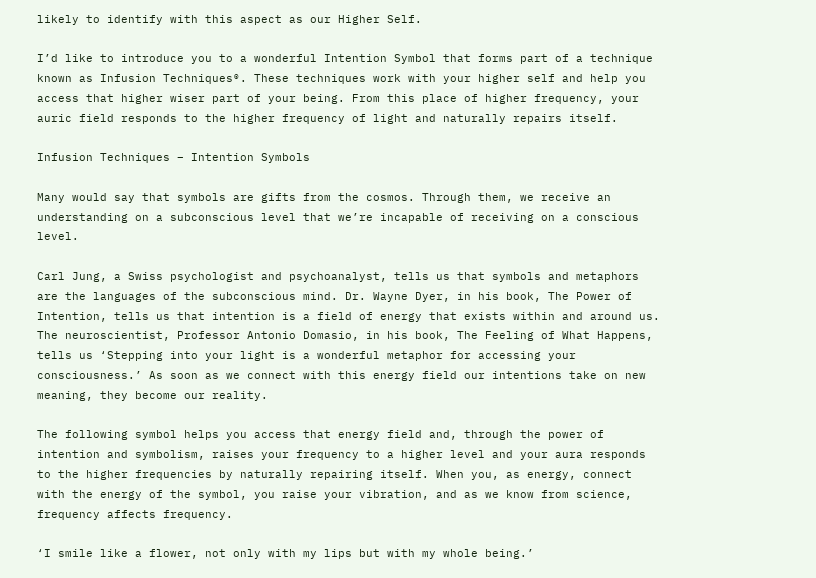likely to identify with this aspect as our Higher Self.

I’d like to introduce you to a wonderful Intention Symbol that forms part of a technique known as Infusion Techniques®. These techniques work with your higher self and help you access that higher wiser part of your being. From this place of higher frequency, your auric field responds to the higher frequency of light and naturally repairs itself.

Infusion Techniques – Intention Symbols

Many would say that symbols are gifts from the cosmos. Through them, we receive an understanding on a subconscious level that we’re incapable of receiving on a conscious level.

Carl Jung, a Swiss psychologist and psychoanalyst, tells us that symbols and metaphors are the languages of the subconscious mind. Dr. Wayne Dyer, in his book, The Power of Intention, tells us that intention is a field of energy that exists within and around us. The neuroscientist, Professor Antonio Domasio, in his book, The Feeling of What Happens, tells us ‘Stepping into your light is a wonderful metaphor for accessing your consciousness.’ As soon as we connect with this energy field our intentions take on new meaning, they become our reality.

The following symbol helps you access that energy field and, through the power of intention and symbolism, raises your frequency to a higher level and your aura responds to the higher frequencies by naturally repairing itself. When you, as energy, connect with the energy of the symbol, you raise your vibration, and as we know from science, frequency affects frequency.

‘I smile like a flower, not only with my lips but with my whole being.’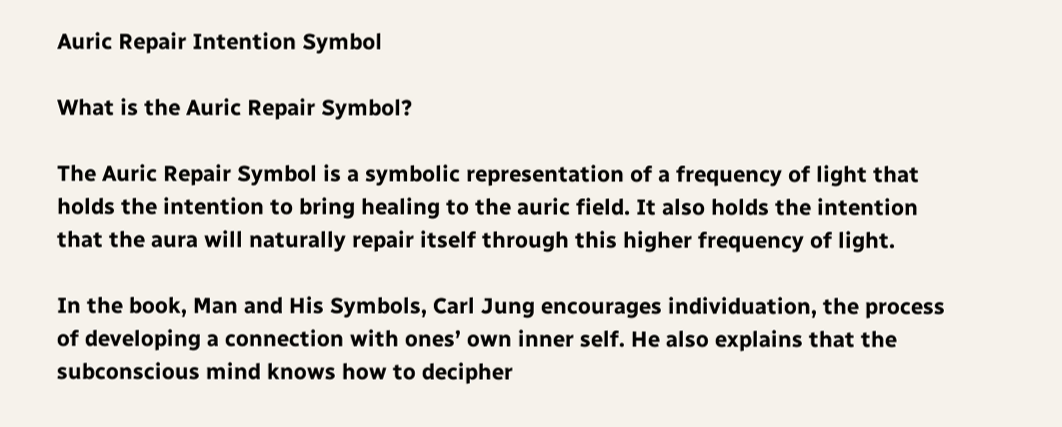Auric Repair Intention Symbol

What is the Auric Repair Symbol?

The Auric Repair Symbol is a symbolic representation of a frequency of light that holds the intention to bring healing to the auric field. It also holds the intention that the aura will naturally repair itself through this higher frequency of light.

In the book, Man and His Symbols, Carl Jung encourages individuation, the process of developing a connection with ones’ own inner self. He also explains that the subconscious mind knows how to decipher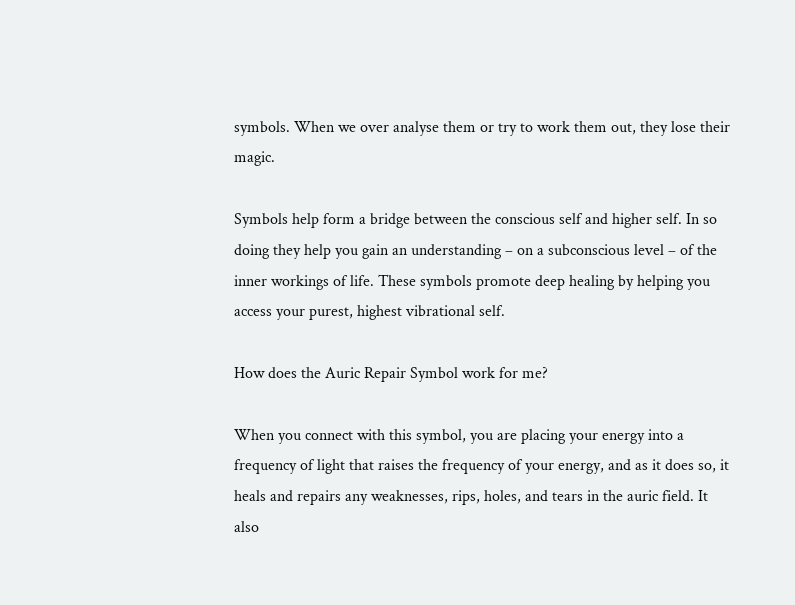symbols. When we over analyse them or try to work them out, they lose their magic.

Symbols help form a bridge between the conscious self and higher self. In so doing they help you gain an understanding – on a subconscious level – of the inner workings of life. These symbols promote deep healing by helping you access your purest, highest vibrational self.

How does the Auric Repair Symbol work for me?

When you connect with this symbol, you are placing your energy into a frequency of light that raises the frequency of your energy, and as it does so, it heals and repairs any weaknesses, rips, holes, and tears in the auric field. It also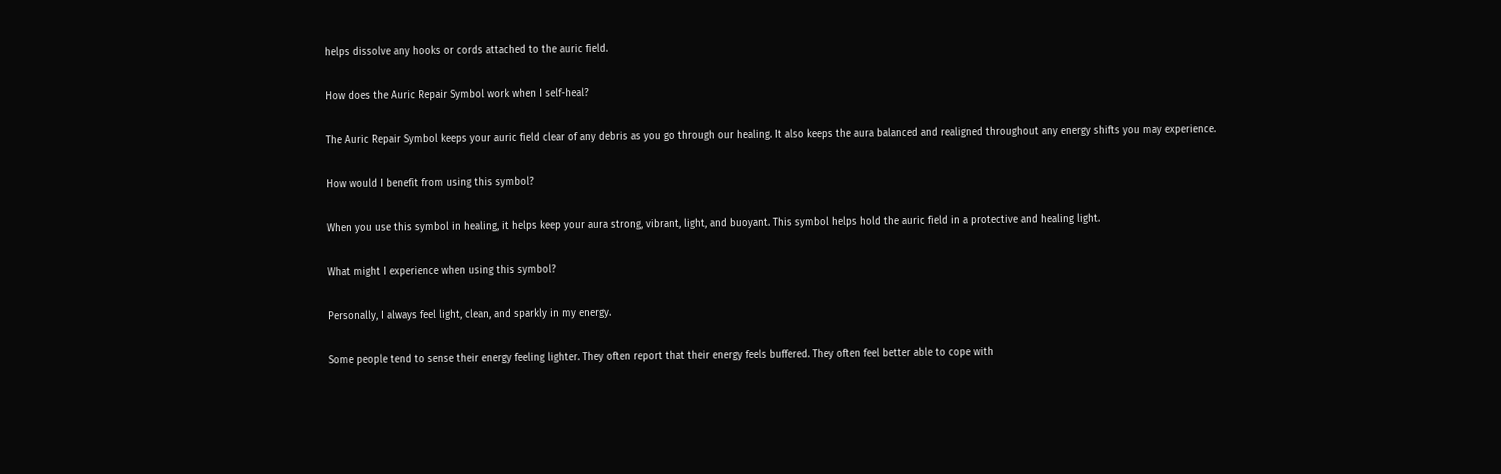helps dissolve any hooks or cords attached to the auric field.

How does the Auric Repair Symbol work when I self-heal?

The Auric Repair Symbol keeps your auric field clear of any debris as you go through our healing. It also keeps the aura balanced and realigned throughout any energy shifts you may experience.

How would I benefit from using this symbol?

When you use this symbol in healing, it helps keep your aura strong, vibrant, light, and buoyant. This symbol helps hold the auric field in a protective and healing light.

What might I experience when using this symbol?

Personally, I always feel light, clean, and sparkly in my energy.

Some people tend to sense their energy feeling lighter. They often report that their energy feels buffered. They often feel better able to cope with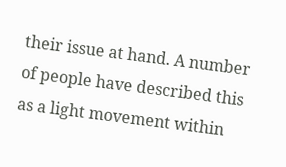their issue at hand. A number of people have described this as a light movement within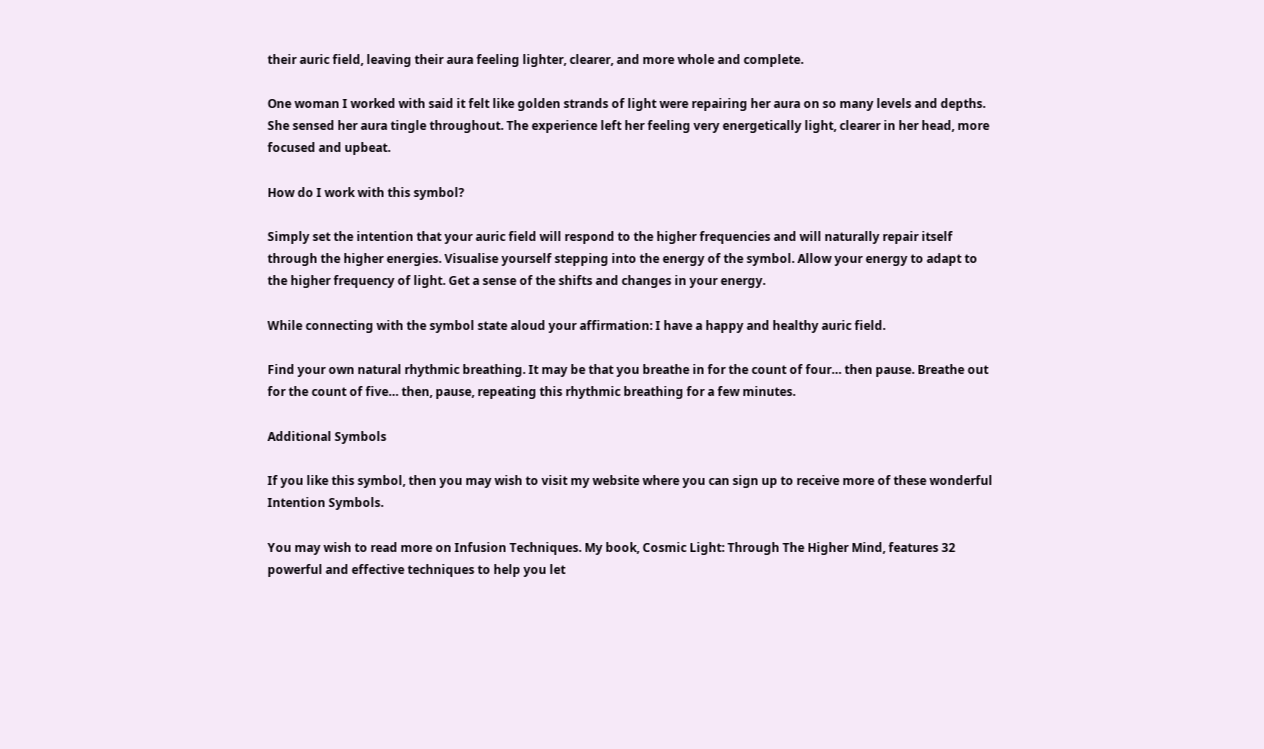their auric field, leaving their aura feeling lighter, clearer, and more whole and complete.

One woman I worked with said it felt like golden strands of light were repairing her aura on so many levels and depths. She sensed her aura tingle throughout. The experience left her feeling very energetically light, clearer in her head, more focused and upbeat.

How do I work with this symbol?

Simply set the intention that your auric field will respond to the higher frequencies and will naturally repair itself through the higher energies. Visualise yourself stepping into the energy of the symbol. Allow your energy to adapt to the higher frequency of light. Get a sense of the shifts and changes in your energy.

While connecting with the symbol state aloud your affirmation: I have a happy and healthy auric field.

Find your own natural rhythmic breathing. It may be that you breathe in for the count of four… then pause. Breathe out for the count of five… then, pause, repeating this rhythmic breathing for a few minutes.

Additional Symbols

If you like this symbol, then you may wish to visit my website where you can sign up to receive more of these wonderful Intention Symbols.

You may wish to read more on Infusion Techniques. My book, Cosmic Light: Through The Higher Mind, features 32 powerful and effective techniques to help you let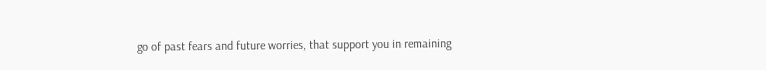go of past fears and future worries, that support you in remaining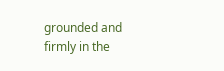grounded and firmly in the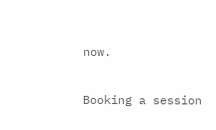now.

Booking a session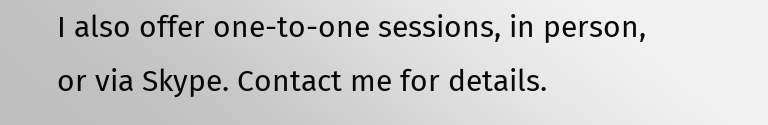I also offer one-to-one sessions, in person, or via Skype. Contact me for details.